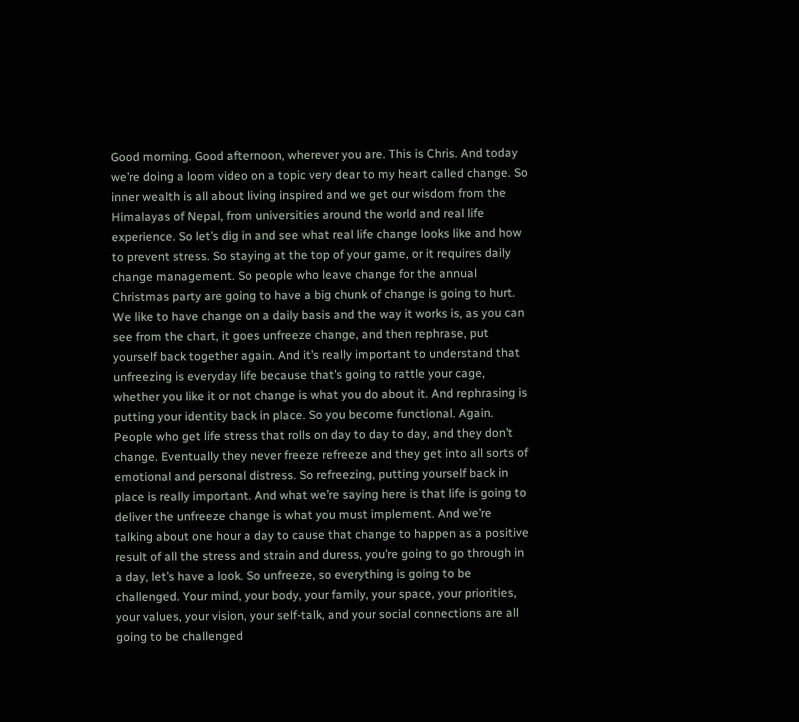Good morning. Good afternoon, wherever you are. This is Chris. And today we’re doing a loom video on a topic very dear to my heart called change. So inner wealth is all about living inspired and we get our wisdom from the Himalayas of Nepal, from universities around the world and real life experience. So let’s dig in and see what real life change looks like and how to prevent stress. So staying at the top of your game, or it requires daily change management. So people who leave change for the annual Christmas party are going to have a big chunk of change is going to hurt. We like to have change on a daily basis and the way it works is, as you can see from the chart, it goes unfreeze change, and then rephrase, put yourself back together again. And it’s really important to understand that unfreezing is everyday life because that’s going to rattle your cage, whether you like it or not change is what you do about it. And rephrasing is putting your identity back in place. So you become functional. Again. People who get life stress that rolls on day to day to day, and they don’t change. Eventually they never freeze refreeze and they get into all sorts of emotional and personal distress. So refreezing, putting yourself back in place is really important. And what we’re saying here is that life is going to deliver the unfreeze change is what you must implement. And we’re talking about one hour a day to cause that change to happen as a positive result of all the stress and strain and duress, you’re going to go through in a day, let’s have a look. So unfreeze, so everything is going to be challenged. Your mind, your body, your family, your space, your priorities, your values, your vision, your self-talk, and your social connections are all going to be challenged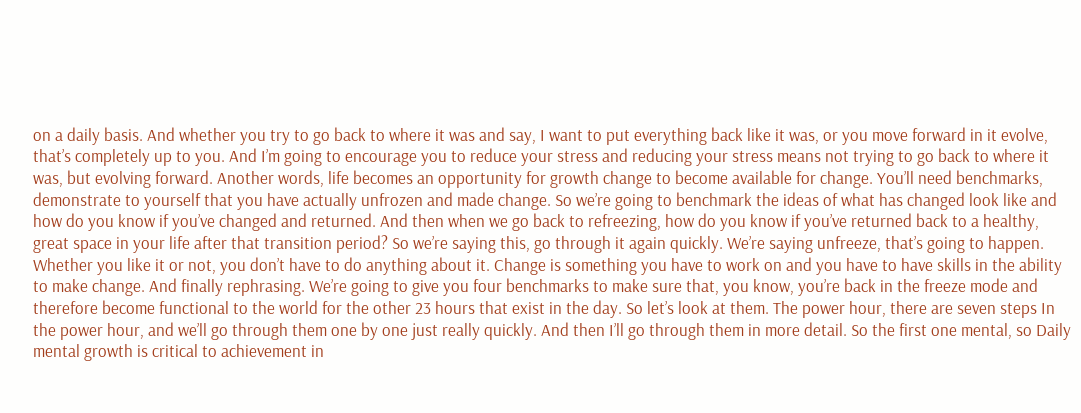on a daily basis. And whether you try to go back to where it was and say, I want to put everything back like it was, or you move forward in it evolve, that’s completely up to you. And I’m going to encourage you to reduce your stress and reducing your stress means not trying to go back to where it was, but evolving forward. Another words, life becomes an opportunity for growth change to become available for change. You’ll need benchmarks, demonstrate to yourself that you have actually unfrozen and made change. So we’re going to benchmark the ideas of what has changed look like and how do you know if you’ve changed and returned. And then when we go back to refreezing, how do you know if you’ve returned back to a healthy, great space in your life after that transition period? So we’re saying this, go through it again quickly. We’re saying unfreeze, that’s going to happen. Whether you like it or not, you don’t have to do anything about it. Change is something you have to work on and you have to have skills in the ability to make change. And finally rephrasing. We’re going to give you four benchmarks to make sure that, you know, you’re back in the freeze mode and therefore become functional to the world for the other 23 hours that exist in the day. So let’s look at them. The power hour, there are seven steps In the power hour, and we’ll go through them one by one just really quickly. And then I’ll go through them in more detail. So the first one mental, so Daily mental growth is critical to achievement in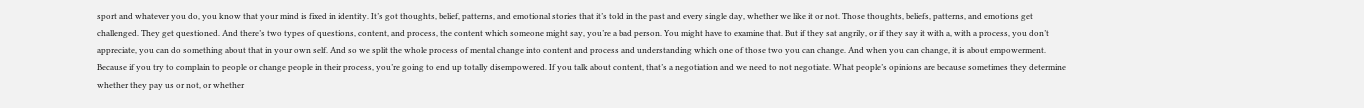sport and whatever you do, you know that your mind is fixed in identity. It’s got thoughts, belief, patterns, and emotional stories that it’s told in the past and every single day, whether we like it or not. Those thoughts, beliefs, patterns, and emotions get challenged. They get questioned. And there’s two types of questions, content, and process, the content which someone might say, you’re a bad person. You might have to examine that. But if they sat angrily, or if they say it with a, with a process, you don’t appreciate, you can do something about that in your own self. And so we split the whole process of mental change into content and process and understanding which one of those two you can change. And when you can change, it is about empowerment. Because if you try to complain to people or change people in their process, you’re going to end up totally disempowered. If you talk about content, that’s a negotiation and we need to not negotiate. What people’s opinions are because sometimes they determine whether they pay us or not, or whether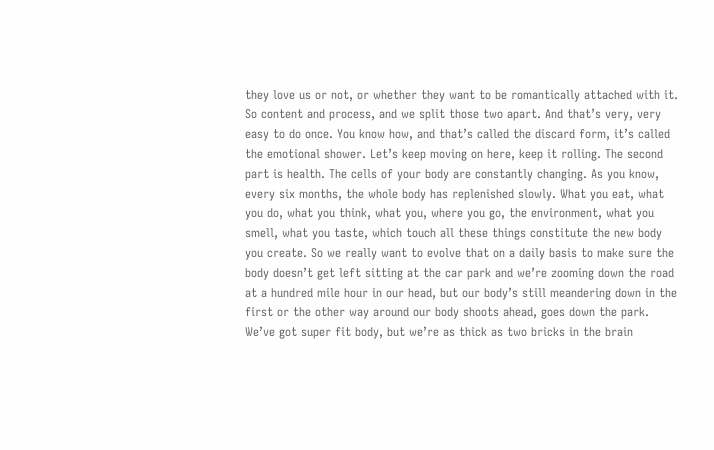they love us or not, or whether they want to be romantically attached with it. So content and process, and we split those two apart. And that’s very, very easy to do once. You know how, and that’s called the discard form, it’s called the emotional shower. Let’s keep moving on here, keep it rolling. The second part is health. The cells of your body are constantly changing. As you know, every six months, the whole body has replenished slowly. What you eat, what you do, what you think, what you, where you go, the environment, what you smell, what you taste, which touch all these things constitute the new body you create. So we really want to evolve that on a daily basis to make sure the body doesn’t get left sitting at the car park and we’re zooming down the road at a hundred mile hour in our head, but our body’s still meandering down in the first or the other way around our body shoots ahead, goes down the park. We’ve got super fit body, but we’re as thick as two bricks in the brain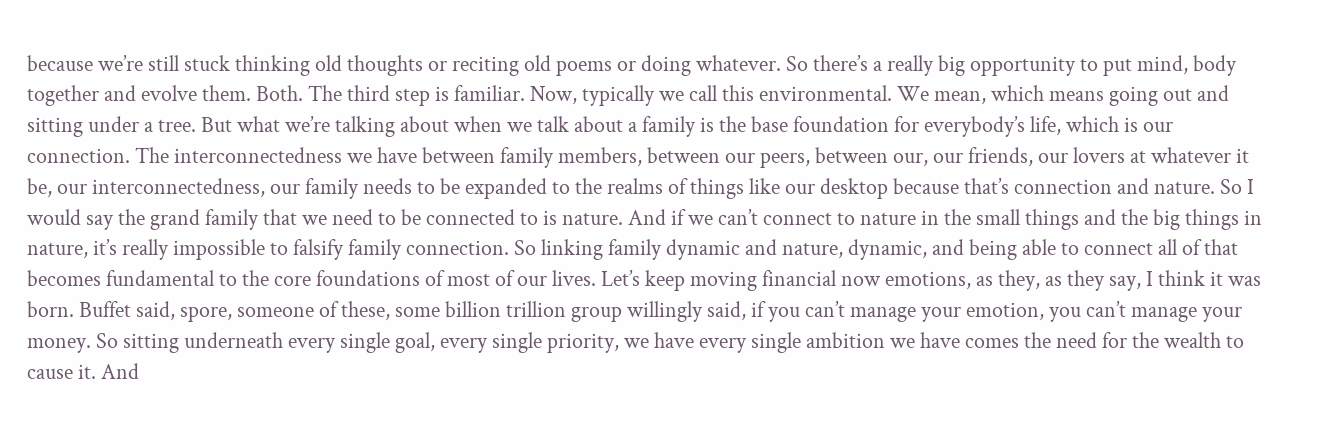because we’re still stuck thinking old thoughts or reciting old poems or doing whatever. So there’s a really big opportunity to put mind, body together and evolve them. Both. The third step is familiar. Now, typically we call this environmental. We mean, which means going out and sitting under a tree. But what we’re talking about when we talk about a family is the base foundation for everybody’s life, which is our connection. The interconnectedness we have between family members, between our peers, between our, our friends, our lovers at whatever it be, our interconnectedness, our family needs to be expanded to the realms of things like our desktop because that’s connection and nature. So I would say the grand family that we need to be connected to is nature. And if we can’t connect to nature in the small things and the big things in nature, it’s really impossible to falsify family connection. So linking family dynamic and nature, dynamic, and being able to connect all of that becomes fundamental to the core foundations of most of our lives. Let’s keep moving financial now emotions, as they, as they say, I think it was born. Buffet said, spore, someone of these, some billion trillion group willingly said, if you can’t manage your emotion, you can’t manage your money. So sitting underneath every single goal, every single priority, we have every single ambition we have comes the need for the wealth to cause it. And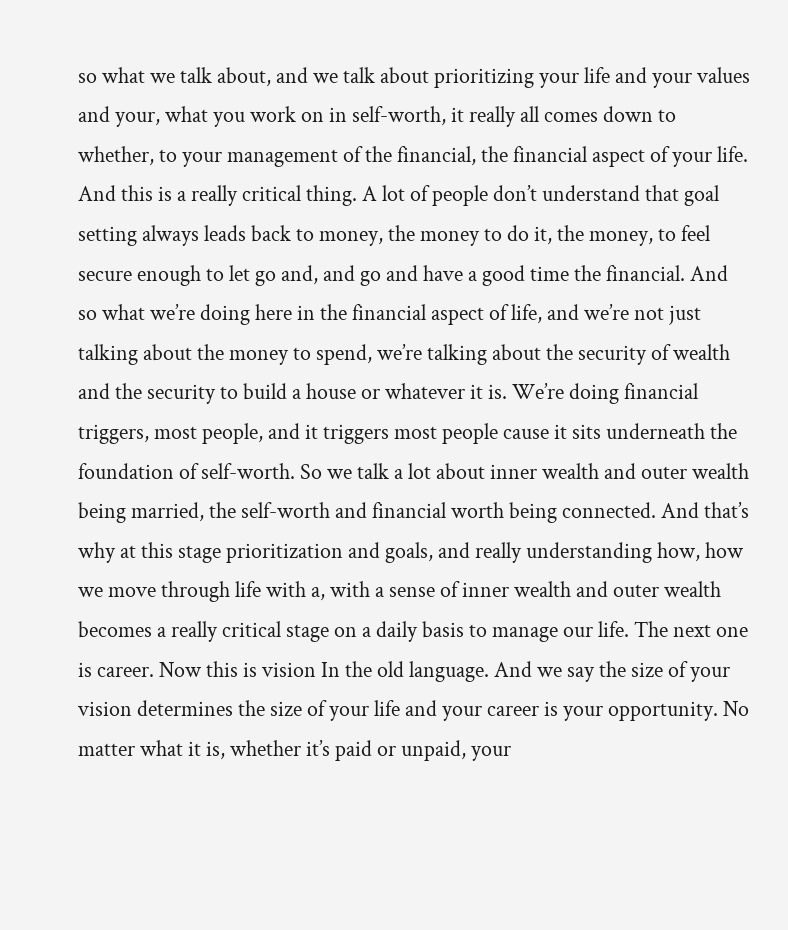so what we talk about, and we talk about prioritizing your life and your values and your, what you work on in self-worth, it really all comes down to whether, to your management of the financial, the financial aspect of your life. And this is a really critical thing. A lot of people don’t understand that goal setting always leads back to money, the money to do it, the money, to feel secure enough to let go and, and go and have a good time the financial. And so what we’re doing here in the financial aspect of life, and we’re not just talking about the money to spend, we’re talking about the security of wealth and the security to build a house or whatever it is. We’re doing financial triggers, most people, and it triggers most people cause it sits underneath the foundation of self-worth. So we talk a lot about inner wealth and outer wealth being married, the self-worth and financial worth being connected. And that’s why at this stage prioritization and goals, and really understanding how, how we move through life with a, with a sense of inner wealth and outer wealth becomes a really critical stage on a daily basis to manage our life. The next one is career. Now this is vision In the old language. And we say the size of your vision determines the size of your life and your career is your opportunity. No matter what it is, whether it’s paid or unpaid, your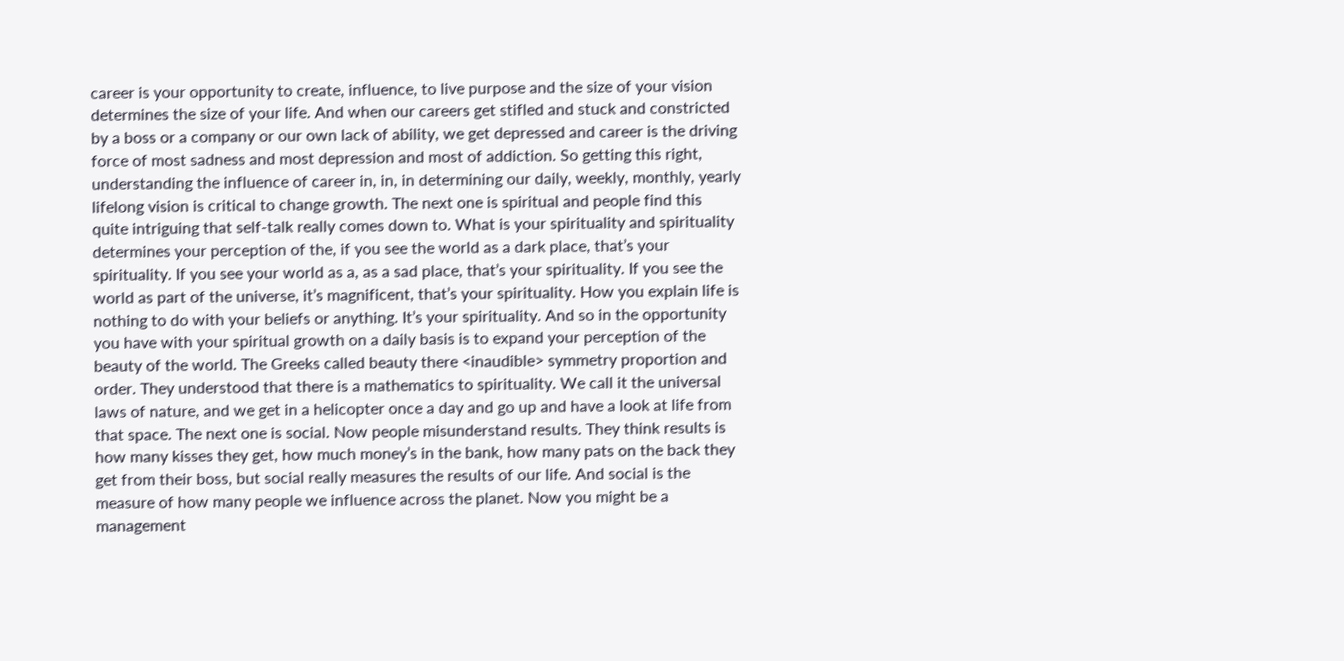career is your opportunity to create, influence, to live purpose and the size of your vision determines the size of your life. And when our careers get stifled and stuck and constricted by a boss or a company or our own lack of ability, we get depressed and career is the driving force of most sadness and most depression and most of addiction. So getting this right, understanding the influence of career in, in, in determining our daily, weekly, monthly, yearly lifelong vision is critical to change growth. The next one is spiritual and people find this quite intriguing that self-talk really comes down to. What is your spirituality and spirituality determines your perception of the, if you see the world as a dark place, that’s your spirituality. If you see your world as a, as a sad place, that’s your spirituality. If you see the world as part of the universe, it’s magnificent, that’s your spirituality. How you explain life is nothing to do with your beliefs or anything. It’s your spirituality. And so in the opportunity you have with your spiritual growth on a daily basis is to expand your perception of the beauty of the world. The Greeks called beauty there <inaudible> symmetry proportion and order. They understood that there is a mathematics to spirituality. We call it the universal laws of nature, and we get in a helicopter once a day and go up and have a look at life from that space. The next one is social. Now people misunderstand results. They think results is how many kisses they get, how much money’s in the bank, how many pats on the back they get from their boss, but social really measures the results of our life. And social is the measure of how many people we influence across the planet. Now you might be a management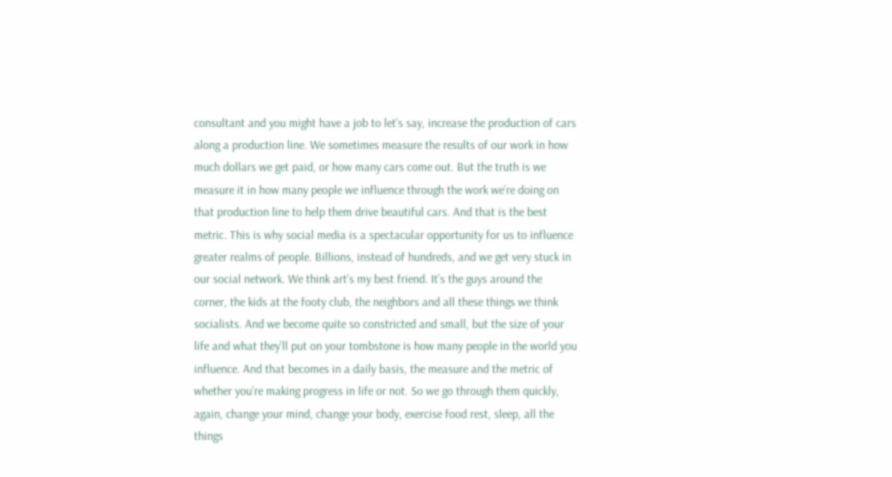consultant and you might have a job to let’s say, increase the production of cars along a production line. We sometimes measure the results of our work in how much dollars we get paid, or how many cars come out. But the truth is we measure it in how many people we influence through the work we’re doing on that production line to help them drive beautiful cars. And that is the best metric. This is why social media is a spectacular opportunity for us to influence greater realms of people. Billions, instead of hundreds, and we get very stuck in our social network. We think art’s my best friend. It’s the guys around the corner, the kids at the footy club, the neighbors and all these things we think socialists. And we become quite so constricted and small, but the size of your life and what they’ll put on your tombstone is how many people in the world you influence. And that becomes in a daily basis, the measure and the metric of whether you’re making progress in life or not. So we go through them quickly, again, change your mind, change your body, exercise food rest, sleep, all the things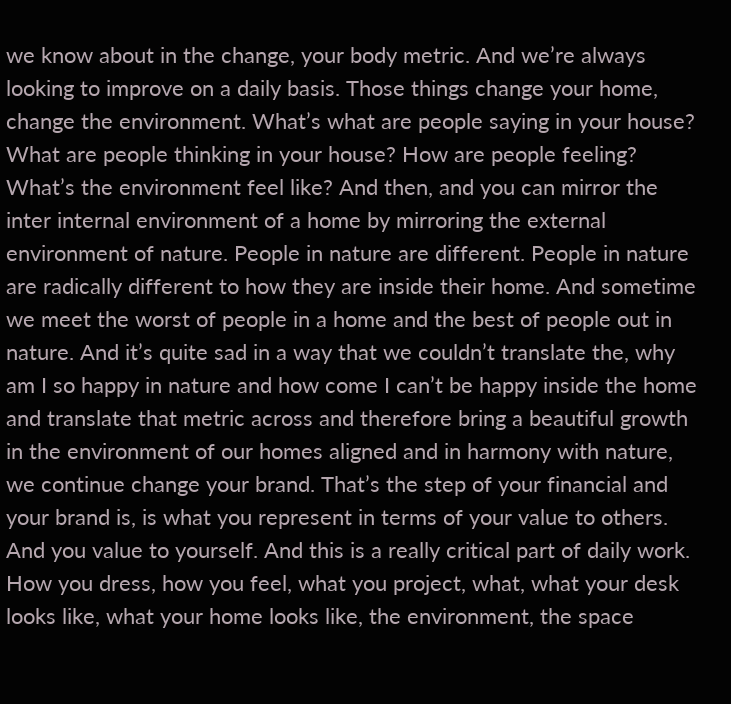we know about in the change, your body metric. And we’re always looking to improve on a daily basis. Those things change your home, change the environment. What’s what are people saying in your house? What are people thinking in your house? How are people feeling? What’s the environment feel like? And then, and you can mirror the inter internal environment of a home by mirroring the external environment of nature. People in nature are different. People in nature are radically different to how they are inside their home. And sometime we meet the worst of people in a home and the best of people out in nature. And it’s quite sad in a way that we couldn’t translate the, why am I so happy in nature and how come I can’t be happy inside the home and translate that metric across and therefore bring a beautiful growth in the environment of our homes aligned and in harmony with nature, we continue change your brand. That’s the step of your financial and your brand is, is what you represent in terms of your value to others. And you value to yourself. And this is a really critical part of daily work. How you dress, how you feel, what you project, what, what your desk looks like, what your home looks like, the environment, the space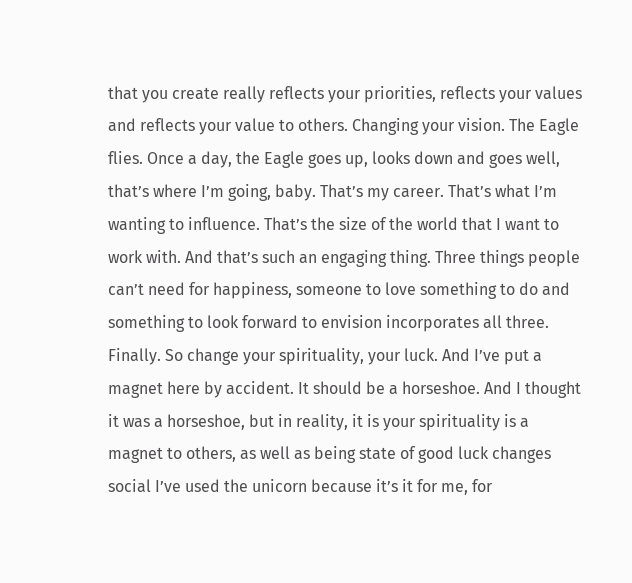that you create really reflects your priorities, reflects your values and reflects your value to others. Changing your vision. The Eagle flies. Once a day, the Eagle goes up, looks down and goes well, that’s where I’m going, baby. That’s my career. That’s what I’m wanting to influence. That’s the size of the world that I want to work with. And that’s such an engaging thing. Three things people can’t need for happiness, someone to love something to do and something to look forward to envision incorporates all three. Finally. So change your spirituality, your luck. And I’ve put a magnet here by accident. It should be a horseshoe. And I thought it was a horseshoe, but in reality, it is your spirituality is a magnet to others, as well as being state of good luck changes social I’ve used the unicorn because it’s it for me, for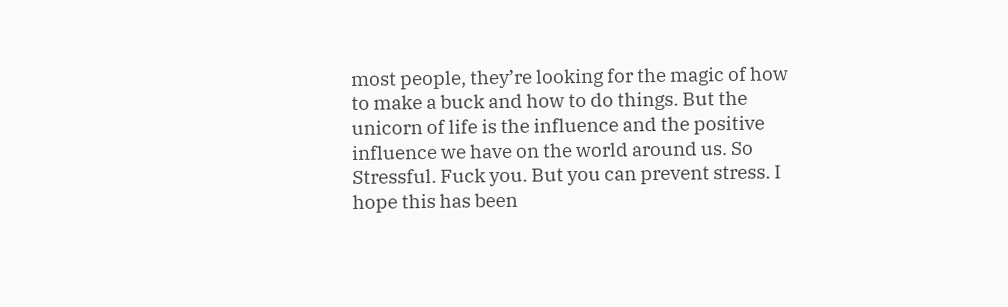most people, they’re looking for the magic of how to make a buck and how to do things. But the unicorn of life is the influence and the positive influence we have on the world around us. So Stressful. Fuck you. But you can prevent stress. I hope this has been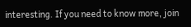interesting. If you need to know more, join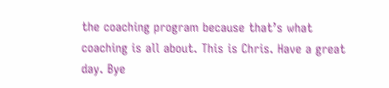the coaching program because that’s what coaching is all about. This is Chris. Have a great day. Bye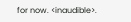for now. <inaudible>.